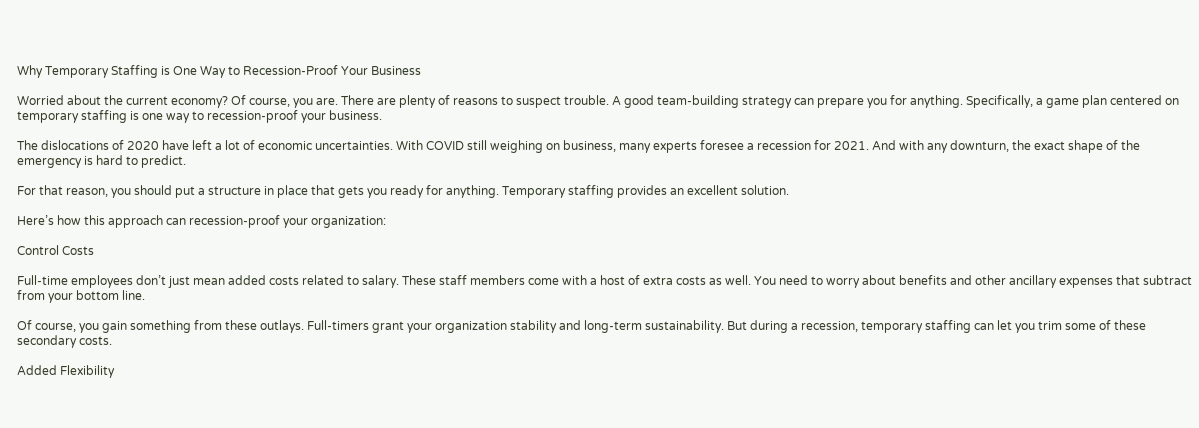Why Temporary Staffing is One Way to Recession-Proof Your Business

Worried about the current economy? Of course, you are. There are plenty of reasons to suspect trouble. A good team-building strategy can prepare you for anything. Specifically, a game plan centered on temporary staffing is one way to recession-proof your business.

The dislocations of 2020 have left a lot of economic uncertainties. With COVID still weighing on business, many experts foresee a recession for 2021. And with any downturn, the exact shape of the emergency is hard to predict.

For that reason, you should put a structure in place that gets you ready for anything. Temporary staffing provides an excellent solution.

Here’s how this approach can recession-proof your organization:

Control Costs

Full-time employees don’t just mean added costs related to salary. These staff members come with a host of extra costs as well. You need to worry about benefits and other ancillary expenses that subtract from your bottom line.

Of course, you gain something from these outlays. Full-timers grant your organization stability and long-term sustainability. But during a recession, temporary staffing can let you trim some of these secondary costs.

Added Flexibility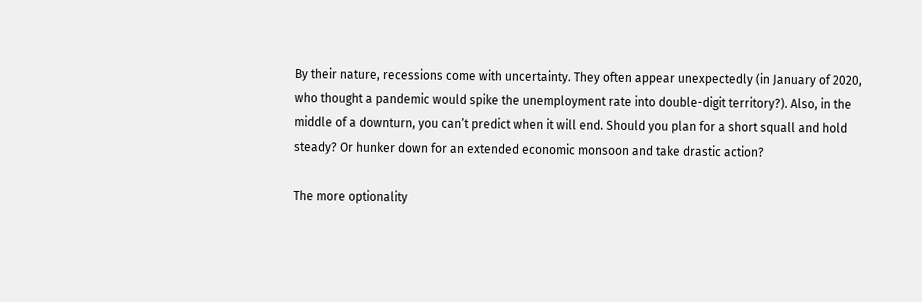By their nature, recessions come with uncertainty. They often appear unexpectedly (in January of 2020, who thought a pandemic would spike the unemployment rate into double-digit territory?). Also, in the middle of a downturn, you can’t predict when it will end. Should you plan for a short squall and hold steady? Or hunker down for an extended economic monsoon and take drastic action?

The more optionality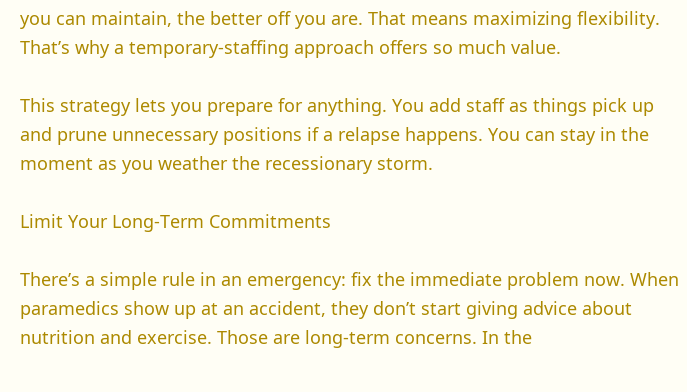you can maintain, the better off you are. That means maximizing flexibility. That’s why a temporary-staffing approach offers so much value.

This strategy lets you prepare for anything. You add staff as things pick up and prune unnecessary positions if a relapse happens. You can stay in the moment as you weather the recessionary storm.

Limit Your Long-Term Commitments

There’s a simple rule in an emergency: fix the immediate problem now. When paramedics show up at an accident, they don’t start giving advice about nutrition and exercise. Those are long-term concerns. In the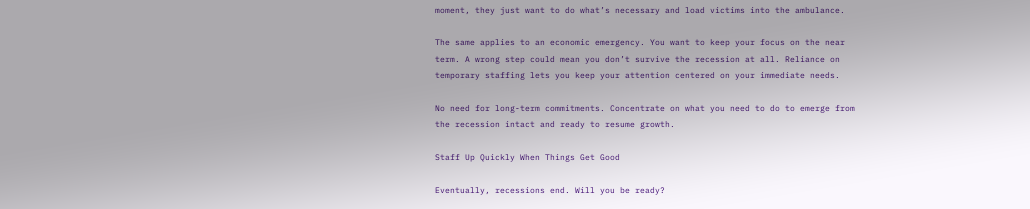moment, they just want to do what’s necessary and load victims into the ambulance.

The same applies to an economic emergency. You want to keep your focus on the near term. A wrong step could mean you don’t survive the recession at all. Reliance on temporary staffing lets you keep your attention centered on your immediate needs.

No need for long-term commitments. Concentrate on what you need to do to emerge from the recession intact and ready to resume growth.

Staff Up Quickly When Things Get Good

Eventually, recessions end. Will you be ready?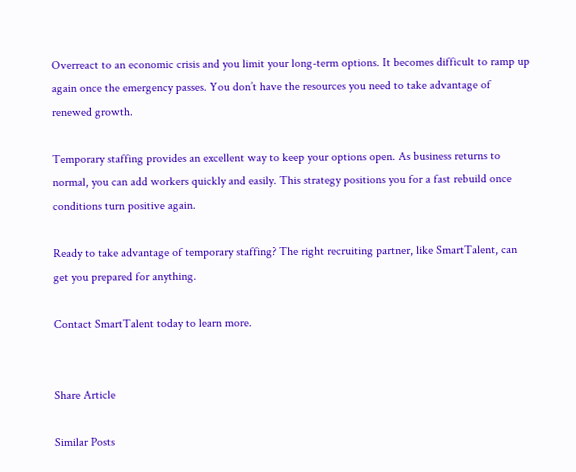Overreact to an economic crisis and you limit your long-term options. It becomes difficult to ramp up again once the emergency passes. You don’t have the resources you need to take advantage of renewed growth.

Temporary staffing provides an excellent way to keep your options open. As business returns to normal, you can add workers quickly and easily. This strategy positions you for a fast rebuild once conditions turn positive again.

Ready to take advantage of temporary staffing? The right recruiting partner, like SmartTalent, can get you prepared for anything.

Contact SmartTalent today to learn more.


Share Article

Similar Posts